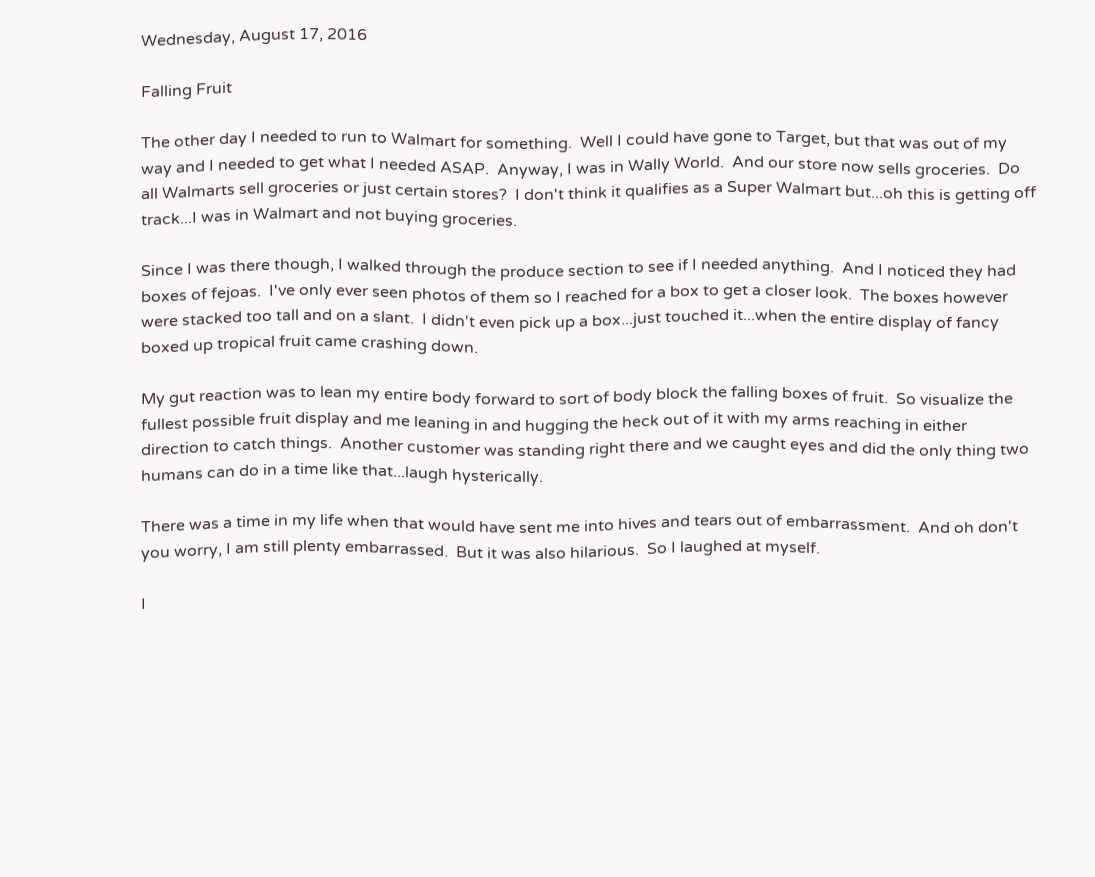Wednesday, August 17, 2016

Falling Fruit

The other day I needed to run to Walmart for something.  Well I could have gone to Target, but that was out of my way and I needed to get what I needed ASAP.  Anyway, I was in Wally World.  And our store now sells groceries.  Do all Walmarts sell groceries or just certain stores?  I don't think it qualifies as a Super Walmart but...oh this is getting off track...I was in Walmart and not buying groceries.

Since I was there though, I walked through the produce section to see if I needed anything.  And I noticed they had boxes of fejoas.  I've only ever seen photos of them so I reached for a box to get a closer look.  The boxes however were stacked too tall and on a slant.  I didn't even pick up a box...just touched it...when the entire display of fancy boxed up tropical fruit came crashing down.

My gut reaction was to lean my entire body forward to sort of body block the falling boxes of fruit.  So visualize the fullest possible fruit display and me leaning in and hugging the heck out of it with my arms reaching in either direction to catch things.  Another customer was standing right there and we caught eyes and did the only thing two humans can do in a time like that...laugh hysterically.

There was a time in my life when that would have sent me into hives and tears out of embarrassment.  And oh don't you worry, I am still plenty embarrassed.  But it was also hilarious.  So I laughed at myself.

I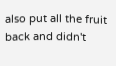also put all the fruit back and didn't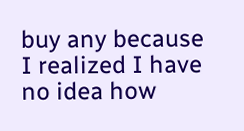buy any because I realized I have no idea how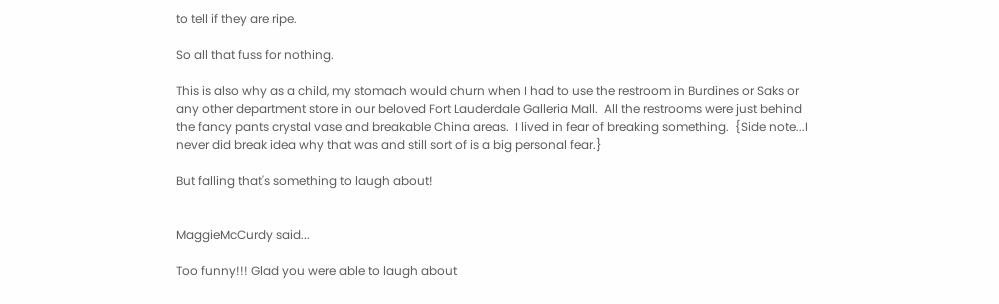to tell if they are ripe.

So all that fuss for nothing.

This is also why as a child, my stomach would churn when I had to use the restroom in Burdines or Saks or any other department store in our beloved Fort Lauderdale Galleria Mall.  All the restrooms were just behind the fancy pants crystal vase and breakable China areas.  I lived in fear of breaking something.  {Side note...I never did break idea why that was and still sort of is a big personal fear.}

But falling that's something to laugh about!


MaggieMcCurdy said...

Too funny!!! Glad you were able to laugh about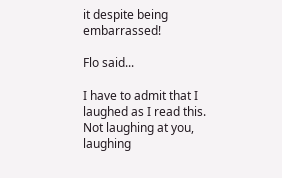it despite being embarrassed!

Flo said...

I have to admit that I laughed as I read this. Not laughing at you, laughing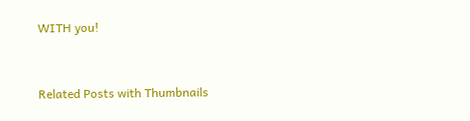WITH you!


Related Posts with Thumbnails